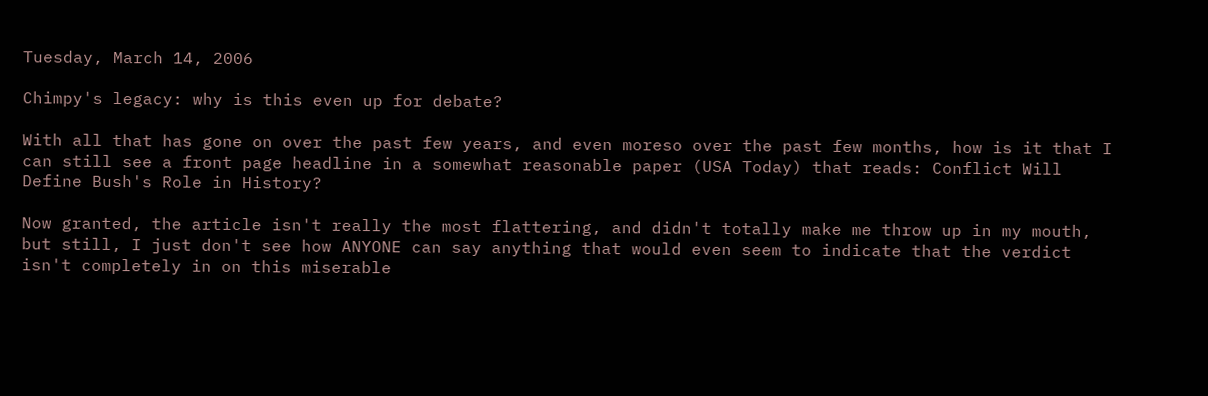Tuesday, March 14, 2006

Chimpy's legacy: why is this even up for debate?

With all that has gone on over the past few years, and even moreso over the past few months, how is it that I can still see a front page headline in a somewhat reasonable paper (USA Today) that reads: Conflict Will Define Bush's Role in History?

Now granted, the article isn't really the most flattering, and didn't totally make me throw up in my mouth, but still, I just don't see how ANYONE can say anything that would even seem to indicate that the verdict isn't completely in on this miserable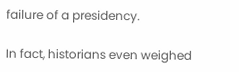failure of a presidency.

In fact, historians even weighed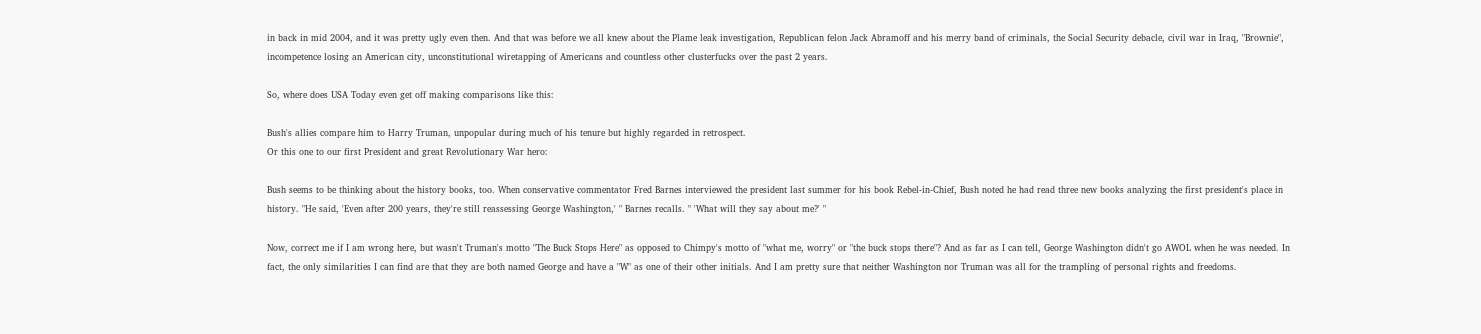in back in mid 2004, and it was pretty ugly even then. And that was before we all knew about the Plame leak investigation, Republican felon Jack Abramoff and his merry band of criminals, the Social Security debacle, civil war in Iraq, "Brownie", incompetence losing an American city, unconstitutional wiretapping of Americans and countless other clusterfucks over the past 2 years.

So, where does USA Today even get off making comparisons like this:

Bush's allies compare him to Harry Truman, unpopular during much of his tenure but highly regarded in retrospect.
Or this one to our first President and great Revolutionary War hero:

Bush seems to be thinking about the history books, too. When conservative commentator Fred Barnes interviewed the president last summer for his book Rebel-in-Chief, Bush noted he had read three new books analyzing the first president's place in history. "He said, 'Even after 200 years, they're still reassessing George Washington,' " Barnes recalls. " 'What will they say about me?' "

Now, correct me if I am wrong here, but wasn't Truman's motto "The Buck Stops Here" as opposed to Chimpy's motto of "what me, worry" or "the buck stops there"? And as far as I can tell, George Washington didn't go AWOL when he was needed. In fact, the only similarities I can find are that they are both named George and have a "W" as one of their other initials. And I am pretty sure that neither Washington nor Truman was all for the trampling of personal rights and freedoms.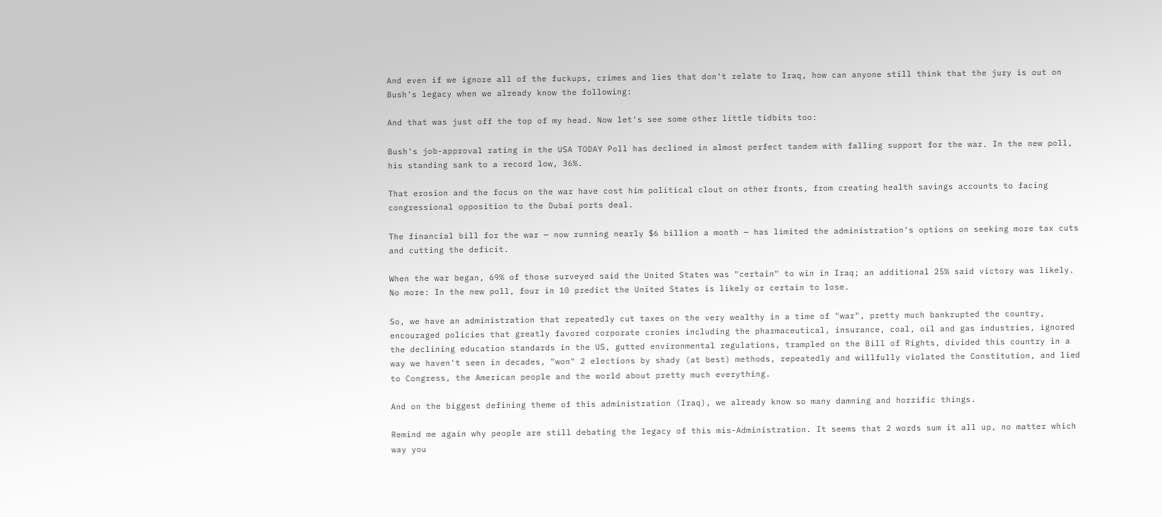And even if we ignore all of the fuckups, crimes and lies that don't relate to Iraq, how can anyone still think that the jury is out on Bush's legacy when we already know the following:

And that was just off the top of my head. Now let's see some other little tidbits too:

Bush's job-approval rating in the USA TODAY Poll has declined in almost perfect tandem with falling support for the war. In the new poll, his standing sank to a record low, 36%.

That erosion and the focus on the war have cost him political clout on other fronts, from creating health savings accounts to facing congressional opposition to the Dubai ports deal.

The financial bill for the war — now running nearly $6 billion a month — has limited the administration's options on seeking more tax cuts and cutting the deficit.

When the war began, 69% of those surveyed said the United States was "certain" to win in Iraq; an additional 25% said victory was likely. No more: In the new poll, four in 10 predict the United States is likely or certain to lose.

So, we have an administration that repeatedly cut taxes on the very wealthy in a time of "war", pretty much bankrupted the country, encouraged policies that greatly favored corporate cronies including the pharmaceutical, insurance, coal, oil and gas industries, ignored the declining education standards in the US, gutted environmental regulations, trampled on the Bill of Rights, divided this country in a way we haven't seen in decades, "won" 2 elections by shady (at best) methods, repeatedly and willfully violated the Constitution, and lied to Congress, the American people and the world about pretty much everything.

And on the biggest defining theme of this administration (Iraq), we already know so many damning and horrific things.

Remind me again why people are still debating the legacy of this mis-Administration. It seems that 2 words sum it all up, no matter which way you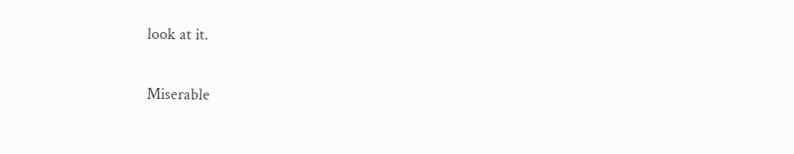look at it.

Miserable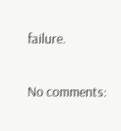failure.

No comments: